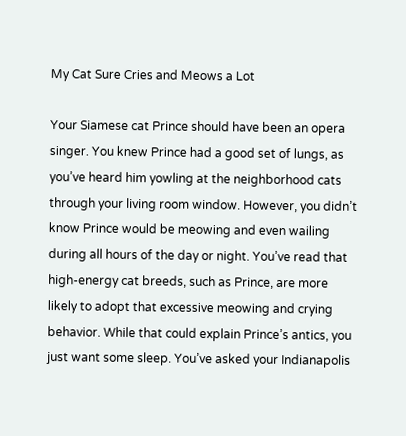My Cat Sure Cries and Meows a Lot

Your Siamese cat Prince should have been an opera singer. You knew Prince had a good set of lungs, as you’ve heard him yowling at the neighborhood cats through your living room window. However, you didn’t know Prince would be meowing and even wailing during all hours of the day or night. You’ve read that high-energy cat breeds, such as Prince, are more likely to adopt that excessive meowing and crying behavior. While that could explain Prince’s antics, you just want some sleep. You’ve asked your Indianapolis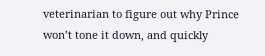veterinarian to figure out why Prince won’t tone it down, and quickly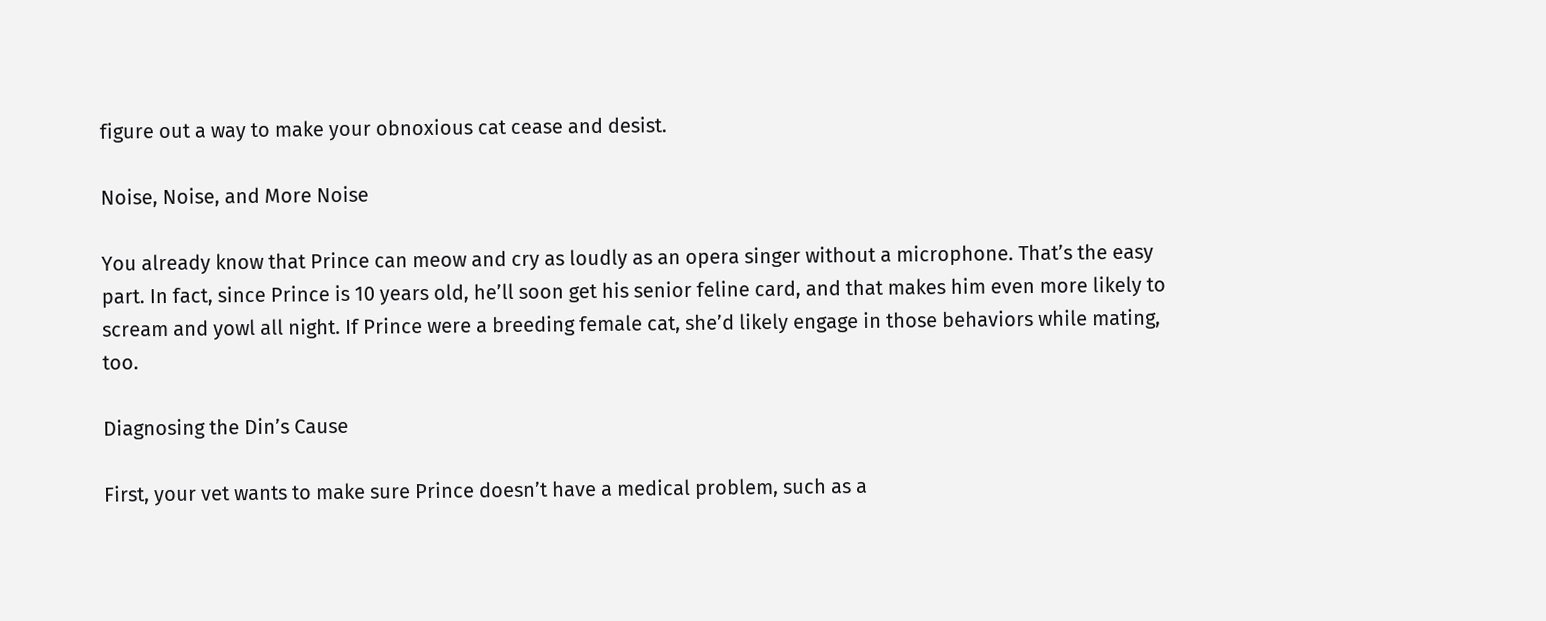figure out a way to make your obnoxious cat cease and desist.

Noise, Noise, and More Noise

You already know that Prince can meow and cry as loudly as an opera singer without a microphone. That’s the easy part. In fact, since Prince is 10 years old, he’ll soon get his senior feline card, and that makes him even more likely to scream and yowl all night. If Prince were a breeding female cat, she’d likely engage in those behaviors while mating, too.

Diagnosing the Din’s Cause

First, your vet wants to make sure Prince doesn’t have a medical problem, such as a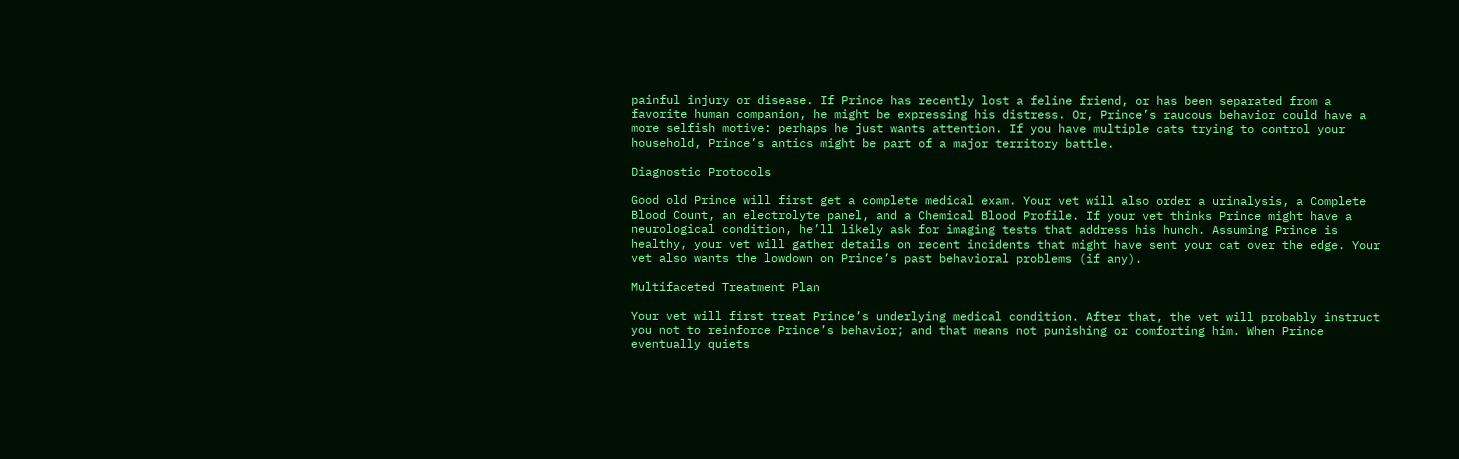painful injury or disease. If Prince has recently lost a feline friend, or has been separated from a favorite human companion, he might be expressing his distress. Or, Prince’s raucous behavior could have a more selfish motive: perhaps he just wants attention. If you have multiple cats trying to control your household, Prince’s antics might be part of a major territory battle.

Diagnostic Protocols

Good old Prince will first get a complete medical exam. Your vet will also order a urinalysis, a Complete Blood Count, an electrolyte panel, and a Chemical Blood Profile. If your vet thinks Prince might have a neurological condition, he’ll likely ask for imaging tests that address his hunch. Assuming Prince is healthy, your vet will gather details on recent incidents that might have sent your cat over the edge. Your vet also wants the lowdown on Prince’s past behavioral problems (if any).

Multifaceted Treatment Plan

Your vet will first treat Prince’s underlying medical condition. After that, the vet will probably instruct you not to reinforce Prince’s behavior; and that means not punishing or comforting him. When Prince eventually quiets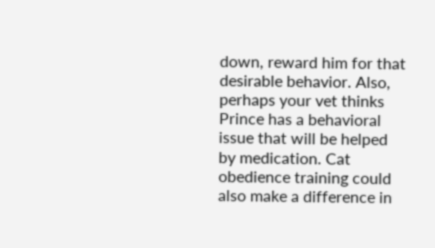down, reward him for that desirable behavior. Also, perhaps your vet thinks Prince has a behavioral issue that will be helped by medication. Cat obedience training could also make a difference in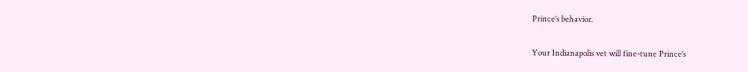Prince’s behavior.

Your Indianapolis vet will fine-tune Prince’s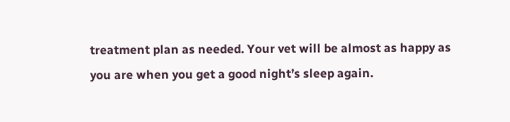treatment plan as needed. Your vet will be almost as happy as you are when you get a good night’s sleep again.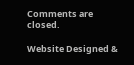Comments are closed.

Website Designed &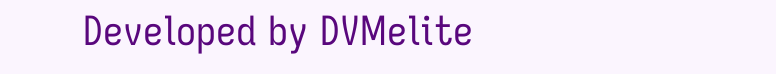Developed by DVMelite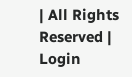| All Rights Reserved | Login